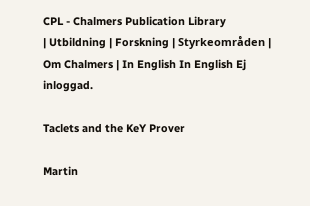CPL - Chalmers Publication Library
| Utbildning | Forskning | Styrkeområden | Om Chalmers | In English In English Ej inloggad.

Taclets and the KeY Prover

Martin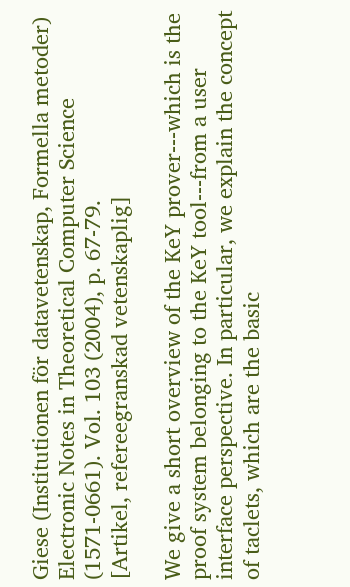Giese (Institutionen för datavetenskap, Formella metoder)
Electronic Notes in Theoretical Computer Science (1571-0661). Vol. 103 (2004), p. 67-79.
[Artikel, refereegranskad vetenskaplig]

We give a short overview of the KeY prover---which is the proof system belonging to the KeY tool---from a user interface perspective. In particular, we explain the concept of taclets, which are the basic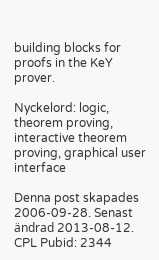building blocks for proofs in the KeY prover.

Nyckelord: logic, theorem proving, interactive theorem proving, graphical user interface

Denna post skapades 2006-09-28. Senast ändrad 2013-08-12.
CPL Pubid: 2344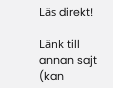Läs direkt!

Länk till annan sajt (kan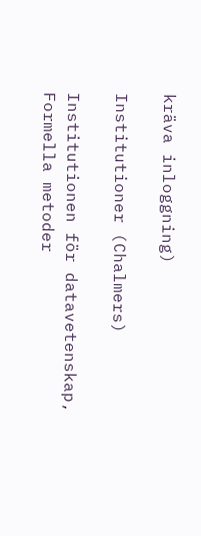kräva inloggning)

Institutioner (Chalmers)

Institutionen för datavetenskap, Formella metoder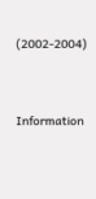(2002-2004)


Information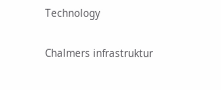Technology

Chalmers infrastruktur